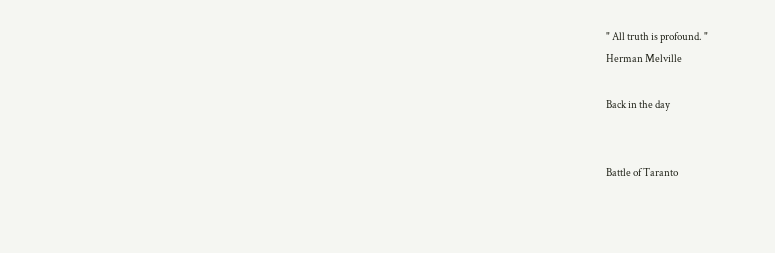" All truth is profound. "
Herman Melville

Back in the day


Battle of Taranto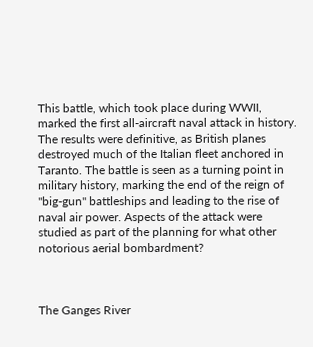This battle, which took place during WWII, marked the first all-aircraft naval attack in history. The results were definitive, as British planes destroyed much of the Italian fleet anchored in Taranto. The battle is seen as a turning point in military history, marking the end of the reign of "big-gun" battleships and leading to the rise of naval air power. Aspects of the attack were studied as part of the planning for what other notorious aerial bombardment?



The Ganges River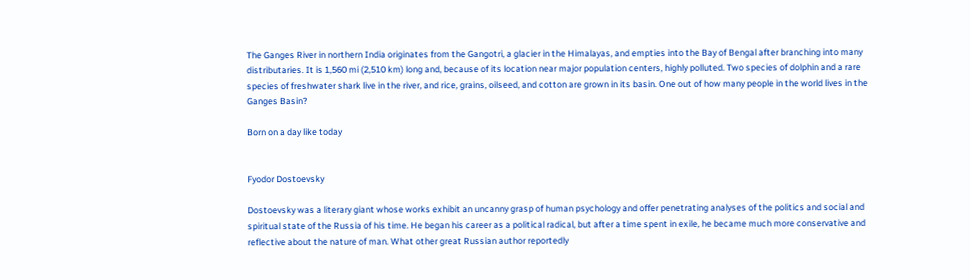The Ganges River in northern India originates from the Gangotri, a glacier in the Himalayas, and empties into the Bay of Bengal after branching into many distributaries. It is 1,560 mi (2,510 km) long and, because of its location near major population centers, highly polluted. Two species of dolphin and a rare species of freshwater shark live in the river, and rice, grains, oilseed, and cotton are grown in its basin. One out of how many people in the world lives in the Ganges Basin?

Born on a day like today


Fyodor Dostoevsky

Dostoevsky was a literary giant whose works exhibit an uncanny grasp of human psychology and offer penetrating analyses of the politics and social and spiritual state of the Russia of his time. He began his career as a political radical, but after a time spent in exile, he became much more conservative and reflective about the nature of man. What other great Russian author reportedly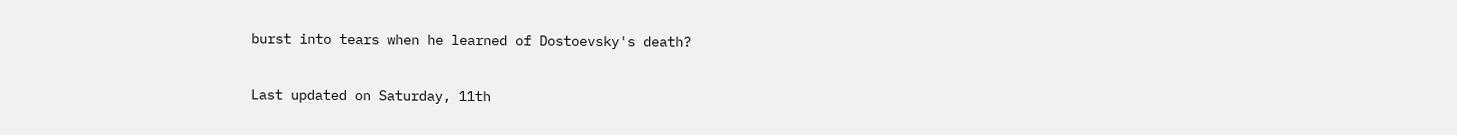burst into tears when he learned of Dostoevsky's death?

Last updated on Saturday, 11th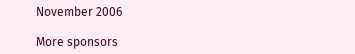November 2006

More sponsors